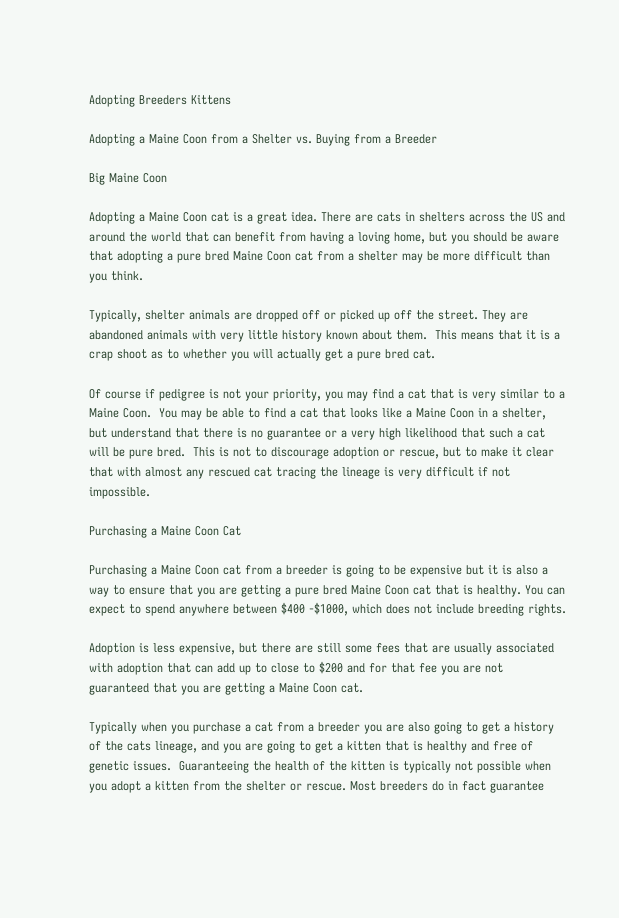Adopting Breeders Kittens

Adopting a Maine Coon from a Shelter vs. Buying from a Breeder

Big Maine Coon

Adopting a Maine Coon cat is a great idea. There are cats in shelters across the US and around the world that can benefit from having a loving home, but you should be aware that adopting a pure bred Maine Coon cat from a shelter may be more difficult than you think.

Typically, shelter animals are dropped off or picked up off the street. They are abandoned animals with very little history known about them.  This means that it is a crap shoot as to whether you will actually get a pure bred cat.

Of course if pedigree is not your priority, you may find a cat that is very similar to a Maine Coon.  You may be able to find a cat that looks like a Maine Coon in a shelter, but understand that there is no guarantee or a very high likelihood that such a cat will be pure bred.  This is not to discourage adoption or rescue, but to make it clear that with almost any rescued cat tracing the lineage is very difficult if not impossible.

Purchasing a Maine Coon Cat

Purchasing a Maine Coon cat from a breeder is going to be expensive but it is also a way to ensure that you are getting a pure bred Maine Coon cat that is healthy. You can expect to spend anywhere between $400 -$1000, which does not include breeding rights.

Adoption is less expensive, but there are still some fees that are usually associated with adoption that can add up to close to $200 and for that fee you are not guaranteed that you are getting a Maine Coon cat.

Typically when you purchase a cat from a breeder you are also going to get a history of the cats lineage, and you are going to get a kitten that is healthy and free of genetic issues.  Guaranteeing the health of the kitten is typically not possible when you adopt a kitten from the shelter or rescue. Most breeders do in fact guarantee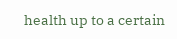health up to a certain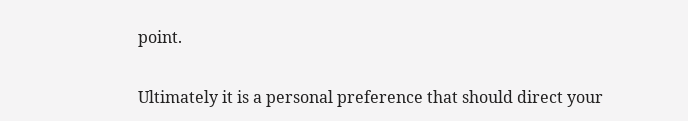point.

Ultimately it is a personal preference that should direct your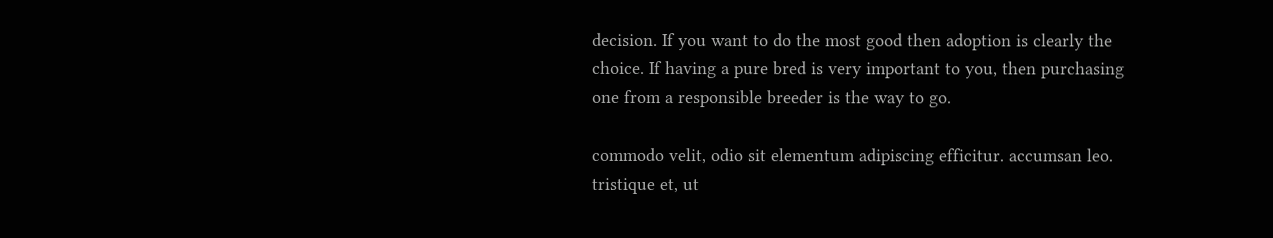decision. If you want to do the most good then adoption is clearly the choice. If having a pure bred is very important to you, then purchasing one from a responsible breeder is the way to go.

commodo velit, odio sit elementum adipiscing efficitur. accumsan leo. tristique et, ut